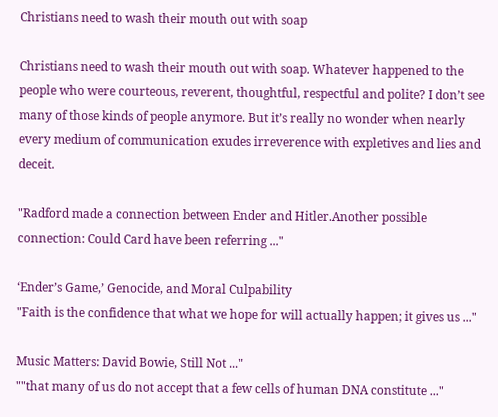Christians need to wash their mouth out with soap

Christians need to wash their mouth out with soap. Whatever happened to the people who were courteous, reverent, thoughtful, respectful and polite? I don’t see many of those kinds of people anymore. But it’s really no wonder when nearly every medium of communication exudes irreverence with expletives and lies and deceit.

"Radford made a connection between Ender and Hitler.Another possible connection: Could Card have been referring ..."

‘Ender’s Game,’ Genocide, and Moral Culpability
"Faith is the confidence that what we hope for will actually happen; it gives us ..."

Music Matters: David Bowie, Still Not ..."
""that many of us do not accept that a few cells of human DNA constitute ..."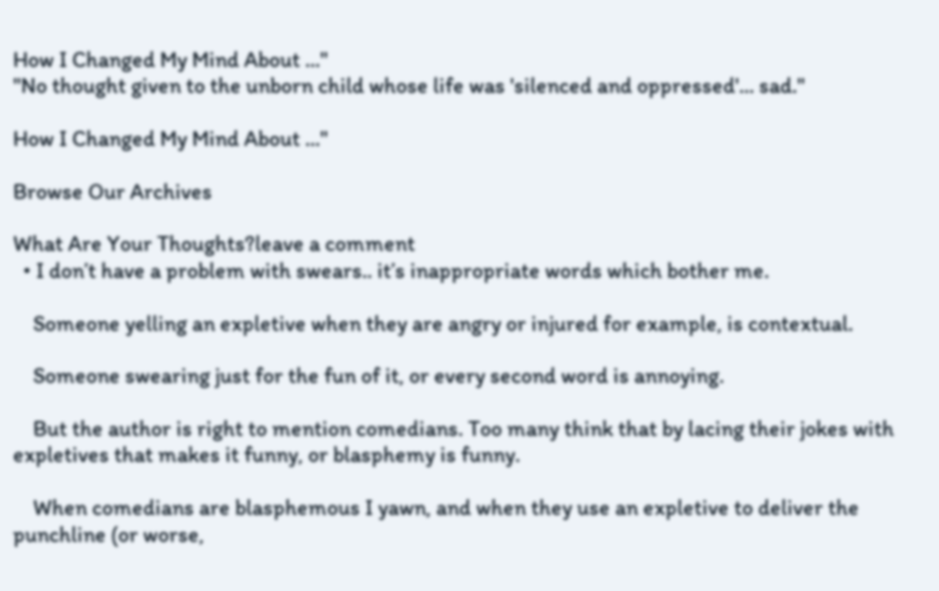How I Changed My Mind About ..."
"No thought given to the unborn child whose life was 'silenced and oppressed'... sad."

How I Changed My Mind About ..."

Browse Our Archives

What Are Your Thoughts?leave a comment
  • I don’t have a problem with swears.. it’s inappropriate words which bother me.

    Someone yelling an expletive when they are angry or injured for example, is contextual.

    Someone swearing just for the fun of it, or every second word is annoying.

    But the author is right to mention comedians. Too many think that by lacing their jokes with expletives that makes it funny, or blasphemy is funny.

    When comedians are blasphemous I yawn, and when they use an expletive to deliver the punchline (or worse,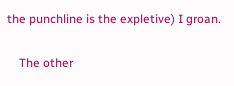the punchline is the expletive) I groan.

    The other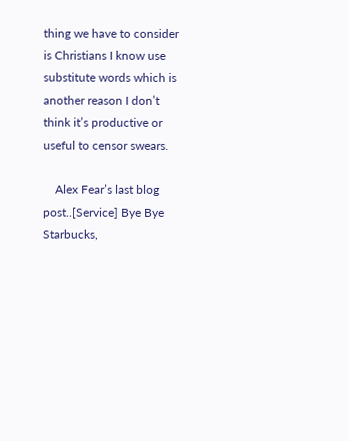thing we have to consider is Christians I know use substitute words which is another reason I don’t think it’s productive or useful to censor swears.

    Alex Fear’s last blog post..[Service] Bye Bye Starbucks,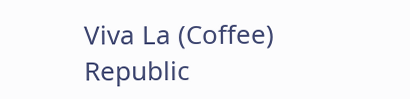Viva La (Coffee) Republic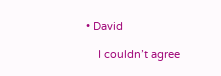• David

    I couldn’t agree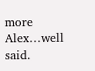more Alex…well said.